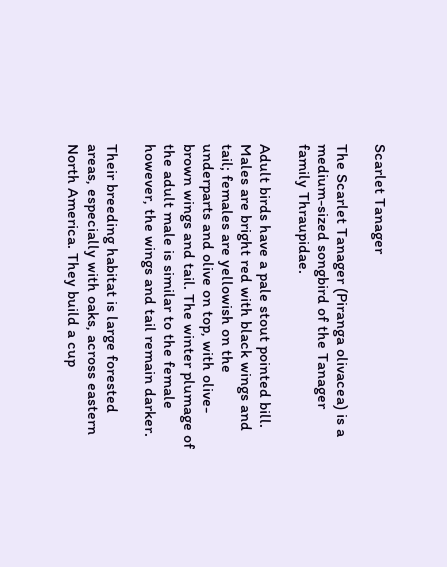Scarlet Tanager

The Scarlet Tanager (Piranga olivacea) is a medium-sized songbird of the Tanager family Thraupidae.

Adult birds have a pale stout pointed bill. Males are bright red with black wings and tail; females are yellowish on the underparts and olive on top, with olive-brown wings and tail. The winter plumage of the adult male is similar to the female however, the wings and tail remain darker.

Their breeding habitat is large forested areas, especially with oaks, across eastern North America. They build a cup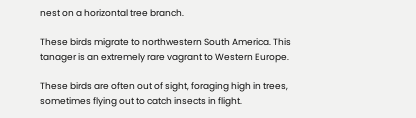nest on a horizontal tree branch.

These birds migrate to northwestern South America. This tanager is an extremely rare vagrant to Western Europe.

These birds are often out of sight, foraging high in trees, sometimes flying out to catch insects in flight.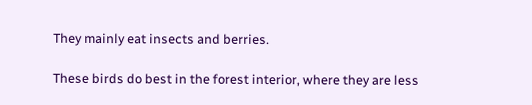They mainly eat insects and berries.

These birds do best in the forest interior, where they are less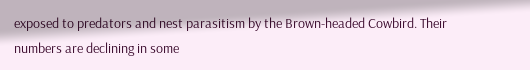exposed to predators and nest parasitism by the Brown-headed Cowbird. Their numbers are declining in some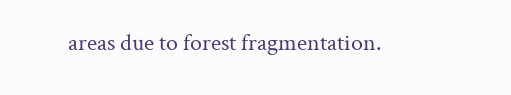areas due to forest fragmentation.